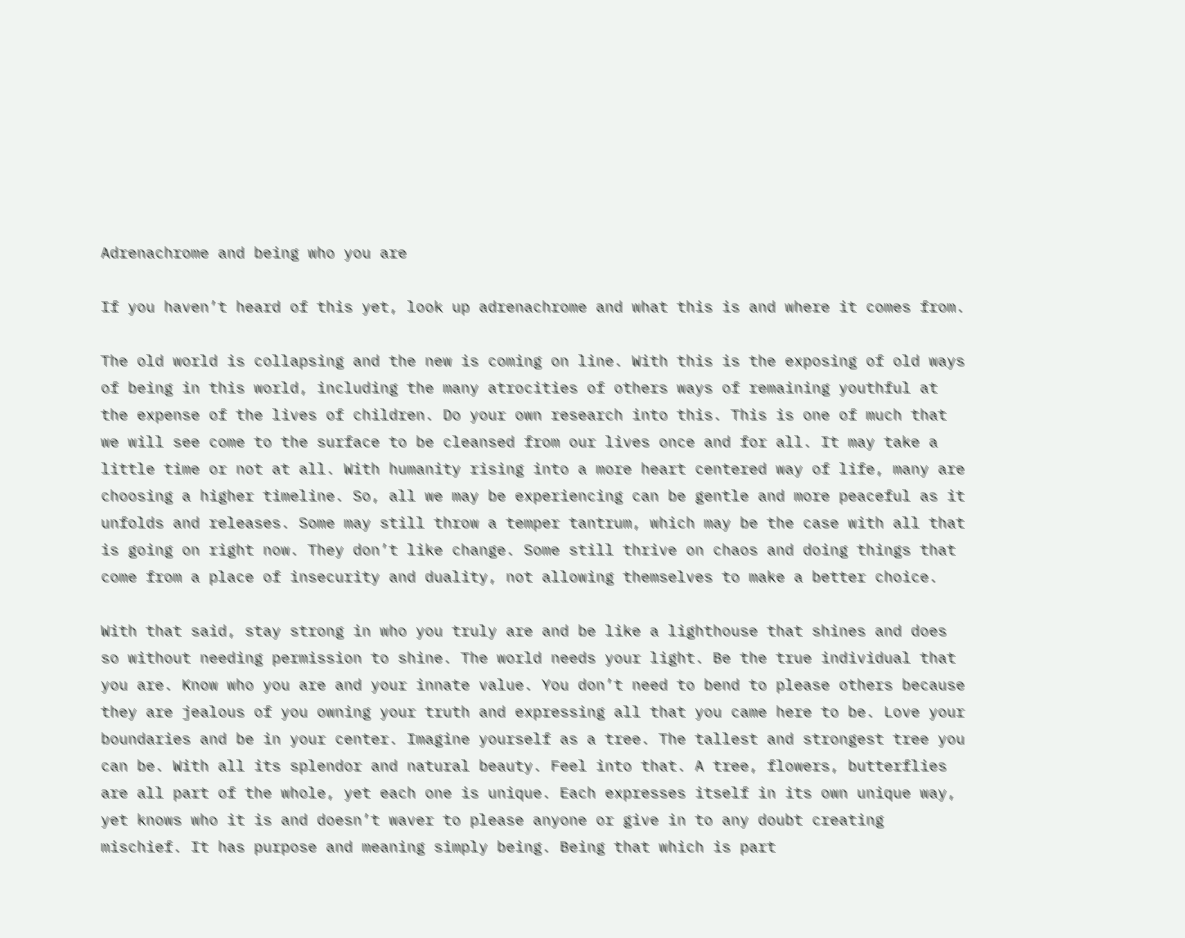Adrenachrome and being who you are

If you haven’t heard of this yet, look up adrenachrome and what this is and where it comes from.

The old world is collapsing and the new is coming on line. With this is the exposing of old ways of being in this world, including the many atrocities of others ways of remaining youthful at the expense of the lives of children. Do your own research into this. This is one of much that we will see come to the surface to be cleansed from our lives once and for all. It may take a little time or not at all. With humanity rising into a more heart centered way of life, many are choosing a higher timeline. So, all we may be experiencing can be gentle and more peaceful as it unfolds and releases. Some may still throw a temper tantrum, which may be the case with all that is going on right now. They don’t like change. Some still thrive on chaos and doing things that come from a place of insecurity and duality, not allowing themselves to make a better choice.

With that said, stay strong in who you truly are and be like a lighthouse that shines and does so without needing permission to shine. The world needs your light. Be the true individual that you are. Know who you are and your innate value. You don’t need to bend to please others because they are jealous of you owning your truth and expressing all that you came here to be. Love your boundaries and be in your center. Imagine yourself as a tree. The tallest and strongest tree you can be. With all its splendor and natural beauty. Feel into that. A tree, flowers, butterflies are all part of the whole, yet each one is unique. Each expresses itself in its own unique way, yet knows who it is and doesn’t waver to please anyone or give in to any doubt creating mischief. It has purpose and meaning simply being. Being that which is part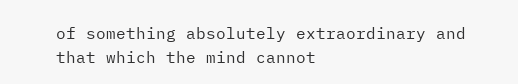of something absolutely extraordinary and that which the mind cannot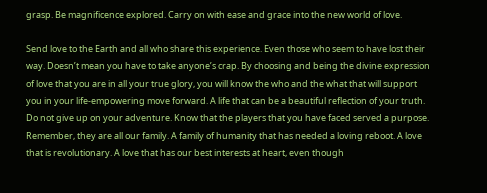grasp. Be magnificence explored. Carry on with ease and grace into the new world of love.

Send love to the Earth and all who share this experience. Even those who seem to have lost their way. Doesn’t mean you have to take anyone’s crap. By choosing and being the divine expression of love that you are in all your true glory, you will know the who and the what that will support you in your life-empowering move forward. A life that can be a beautiful reflection of your truth. Do not give up on your adventure. Know that the players that you have faced served a purpose. Remember, they are all our family. A family of humanity that has needed a loving reboot. A love that is revolutionary. A love that has our best interests at heart, even though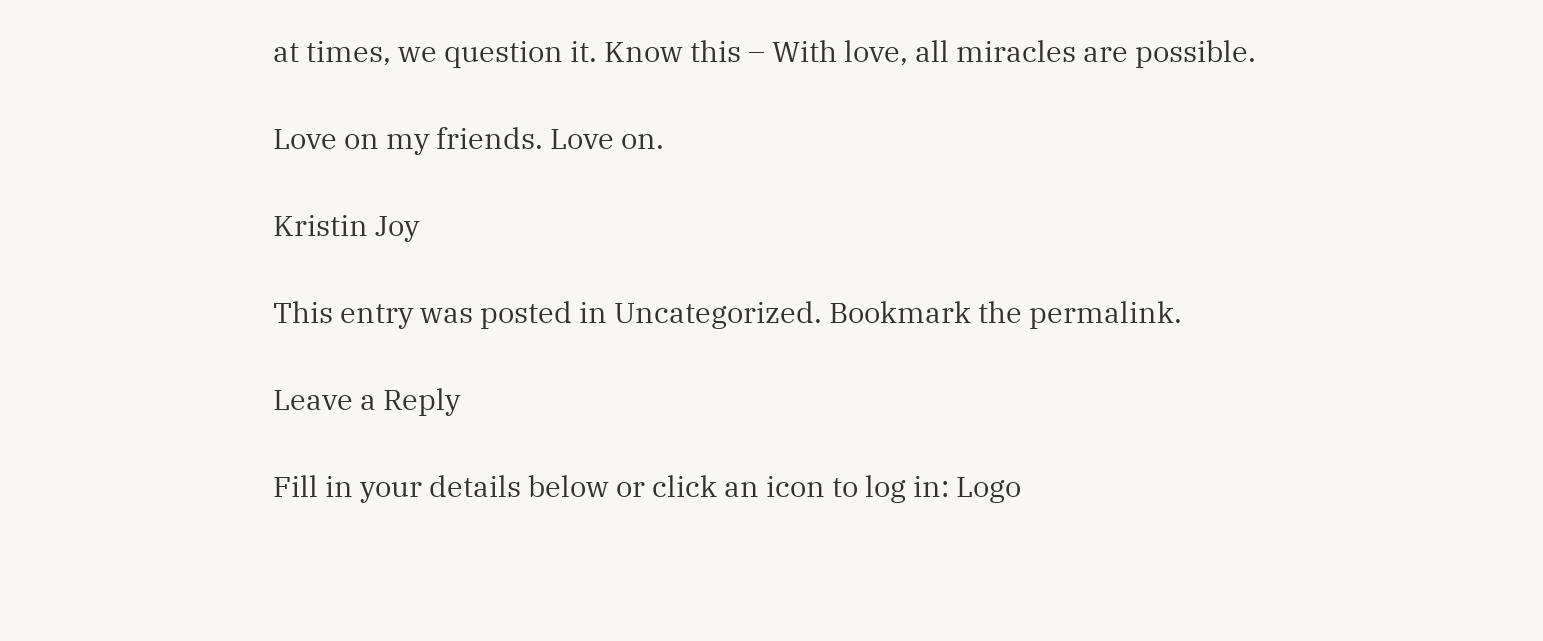at times, we question it. Know this – With love, all miracles are possible.

Love on my friends. Love on.

Kristin Joy

This entry was posted in Uncategorized. Bookmark the permalink.

Leave a Reply

Fill in your details below or click an icon to log in: Logo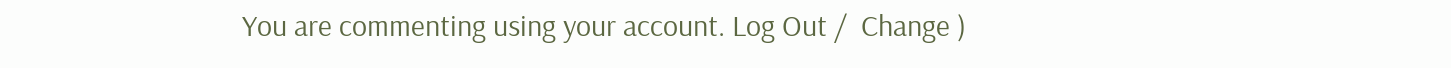You are commenting using your account. Log Out /  Change )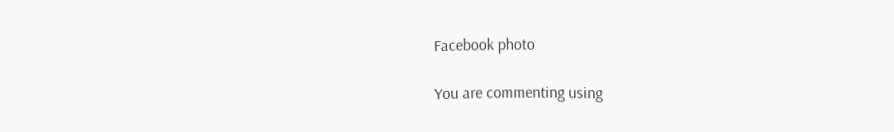Facebook photo

You are commenting using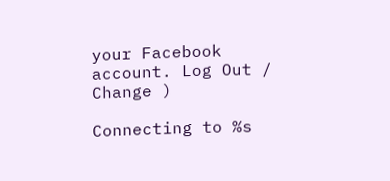your Facebook account. Log Out /  Change )

Connecting to %s